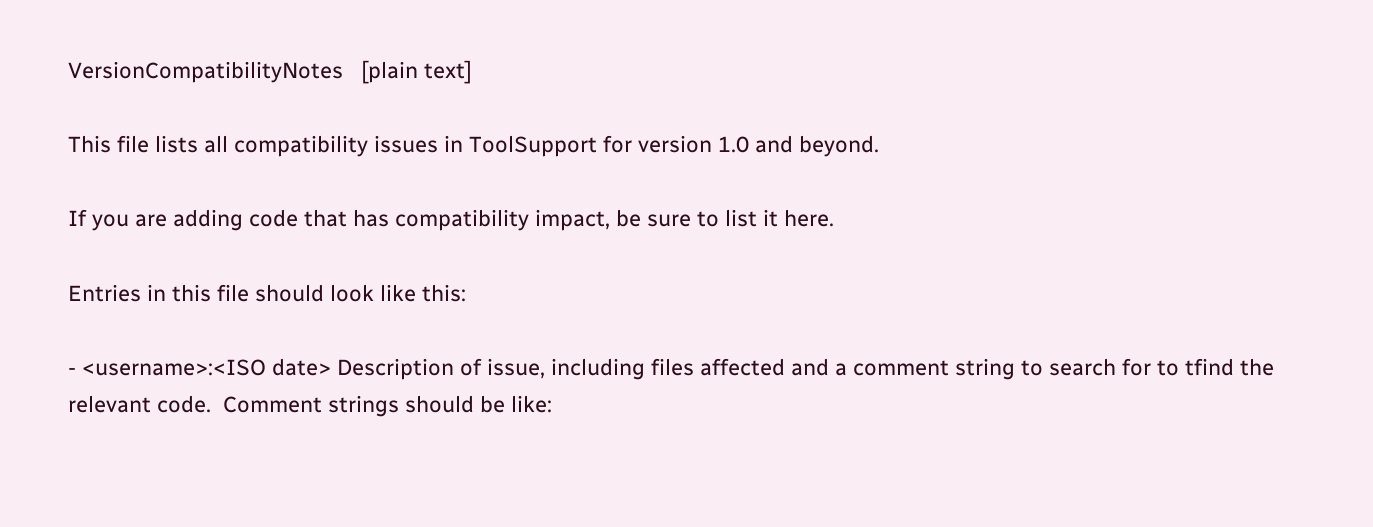VersionCompatibilityNotes   [plain text]

This file lists all compatibility issues in ToolSupport for version 1.0 and beyond.

If you are adding code that has compatibility impact, be sure to list it here.

Entries in this file should look like this:

- <username>:<ISO date> Description of issue, including files affected and a comment string to search for to tfind the relevant code.  Comment strings should be like: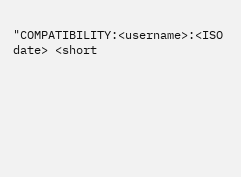"COMPATIBILITY:<username>:<ISO date> <short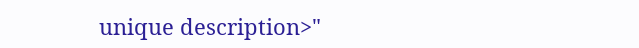unique description>"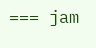=== jam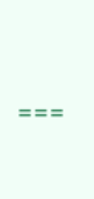===